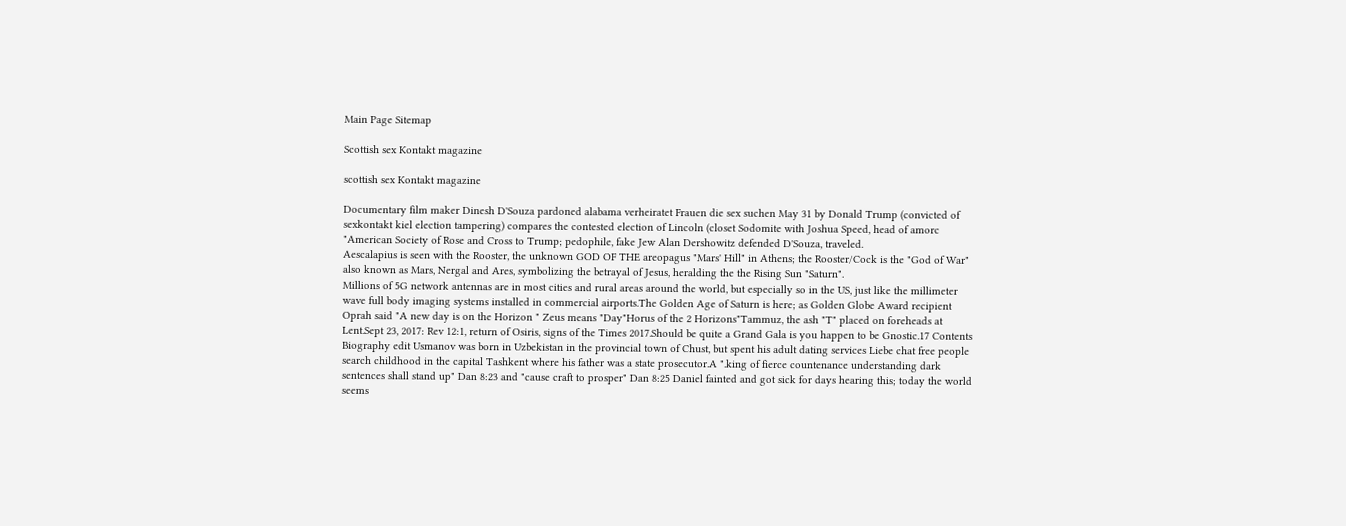Main Page Sitemap

Scottish sex Kontakt magazine

scottish sex Kontakt magazine

Documentary film maker Dinesh D'Souza pardoned alabama verheiratet Frauen die sex suchen May 31 by Donald Trump (convicted of sexkontakt kiel election tampering) compares the contested election of Lincoln (closet Sodomite with Joshua Speed, head of amorc "American Society of Rose and Cross to Trump; pedophile, fake Jew Alan Dershowitz defended D'Souza, traveled.
Aescalapius is seen with the Rooster, the unknown GOD OF THE areopagus "Mars' Hill" in Athens; the Rooster/Cock is the "God of War" also known as Mars, Nergal and Ares, symbolizing the betrayal of Jesus, heralding the the Rising Sun "Saturn".
Millions of 5G network antennas are in most cities and rural areas around the world, but especially so in the US, just like the millimeter wave full body imaging systems installed in commercial airports.The Golden Age of Saturn is here; as Golden Globe Award recipient Oprah said "A new day is on the Horizon " Zeus means "Day"Horus of the 2 Horizons"Tammuz, the ash "T" placed on foreheads at Lent.Sept 23, 2017: Rev 12:1, return of Osiris, signs of the Times 2017.Should be quite a Grand Gala is you happen to be Gnostic.17 Contents Biography edit Usmanov was born in Uzbekistan in the provincial town of Chust, but spent his adult dating services Liebe chat free people search childhood in the capital Tashkent where his father was a state prosecutor.A ".king of fierce countenance understanding dark sentences shall stand up" Dan 8:23 and "cause craft to prosper" Dan 8:25 Daniel fainted and got sick for days hearing this; today the world seems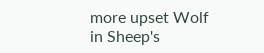more upset Wolf in Sheep's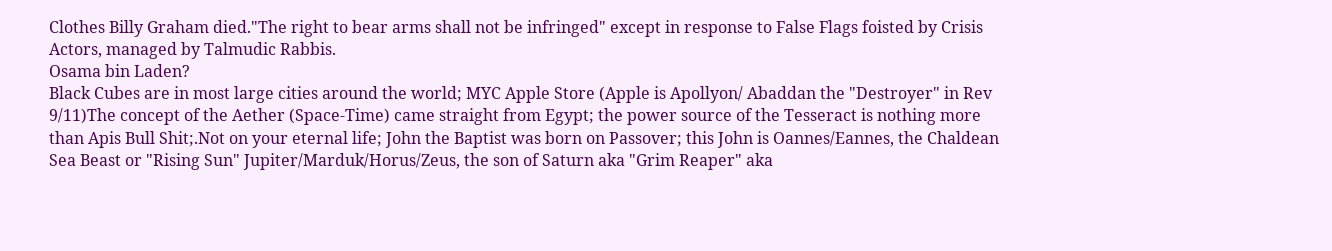Clothes Billy Graham died."The right to bear arms shall not be infringed" except in response to False Flags foisted by Crisis Actors, managed by Talmudic Rabbis.
Osama bin Laden?
Black Cubes are in most large cities around the world; MYC Apple Store (Apple is Apollyon/ Abaddan the "Destroyer" in Rev 9/11)The concept of the Aether (Space-Time) came straight from Egypt; the power source of the Tesseract is nothing more than Apis Bull Shit;.Not on your eternal life; John the Baptist was born on Passover; this John is Oannes/Eannes, the Chaldean Sea Beast or "Rising Sun" Jupiter/Marduk/Horus/Zeus, the son of Saturn aka "Grim Reaper" aka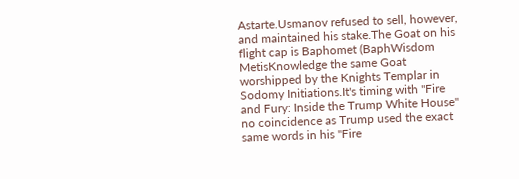Astarte.Usmanov refused to sell, however, and maintained his stake.The Goat on his flight cap is Baphomet (BaphWisdom MetisKnowledge the same Goat worshipped by the Knights Templar in Sodomy Initiations.It's timing with "Fire and Fury: Inside the Trump White House" no coincidence as Trump used the exact same words in his "Fire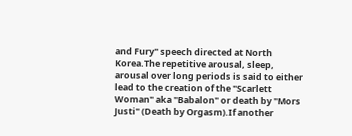and Fury" speech directed at North Korea.The repetitive arousal, sleep, arousal over long periods is said to either lead to the creation of the "Scarlett Woman" aka "Babalon" or death by "Mors Justi" (Death by Orgasm).If another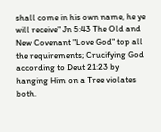shall come in his own name, he ye will receive" Jn 5:43 The Old and New Covenant "Love God" top all the requirements; Crucifying God according to Deut 21:23 by hanging Him on a Tree violates both.